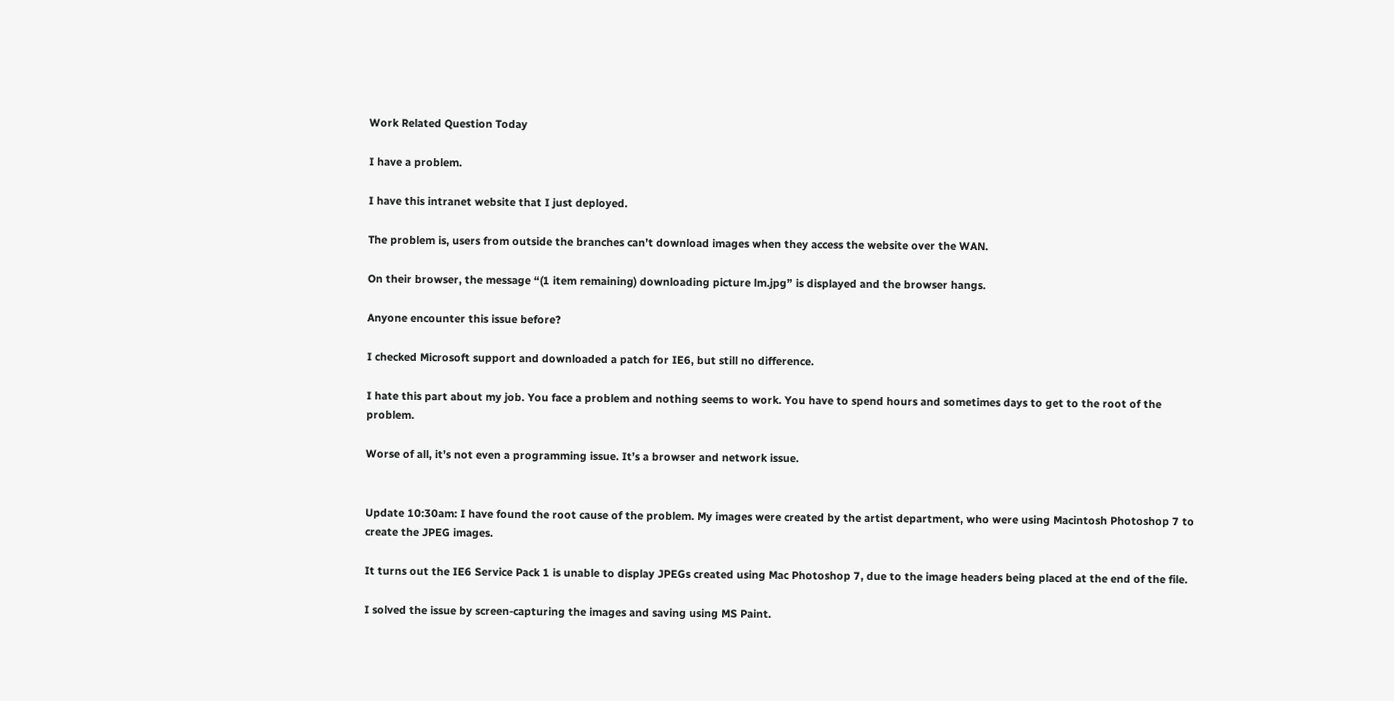Work Related Question Today

I have a problem.

I have this intranet website that I just deployed.

The problem is, users from outside the branches can’t download images when they access the website over the WAN.

On their browser, the message “(1 item remaining) downloading picture lm.jpg” is displayed and the browser hangs.

Anyone encounter this issue before?

I checked Microsoft support and downloaded a patch for IE6, but still no difference.

I hate this part about my job. You face a problem and nothing seems to work. You have to spend hours and sometimes days to get to the root of the problem.

Worse of all, it’s not even a programming issue. It’s a browser and network issue.


Update 10:30am: I have found the root cause of the problem. My images were created by the artist department, who were using Macintosh Photoshop 7 to create the JPEG images.

It turns out the IE6 Service Pack 1 is unable to display JPEGs created using Mac Photoshop 7, due to the image headers being placed at the end of the file.

I solved the issue by screen-capturing the images and saving using MS Paint.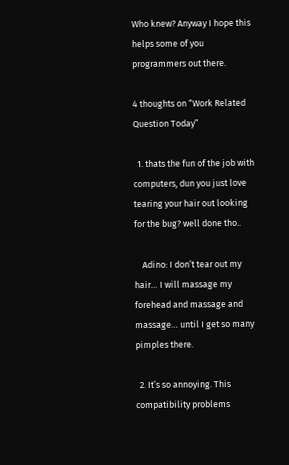Who knew? Anyway I hope this helps some of you programmers out there.

4 thoughts on “Work Related Question Today”

  1. thats the fun of the job with computers, dun you just love tearing your hair out looking for the bug? well done tho..

    Adino: I don’t tear out my hair… I will massage my forehead and massage and massage… until I get so many pimples there.

  2. It’s so annoying. This compatibility problems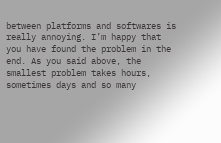between platforms and softwares is really annoying. I’m happy that you have found the problem in the end. As you said above, the smallest problem takes hours, sometimes days and so many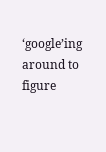‘google’ing around to figure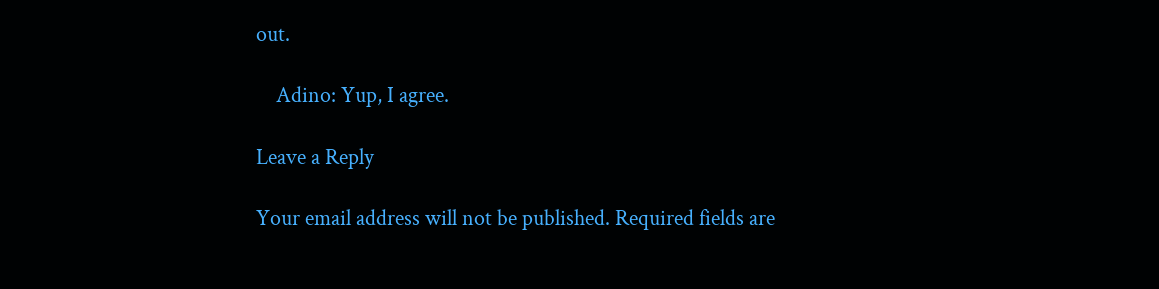out.

    Adino: Yup, I agree.

Leave a Reply

Your email address will not be published. Required fields are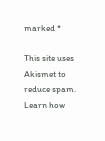marked *

This site uses Akismet to reduce spam. Learn how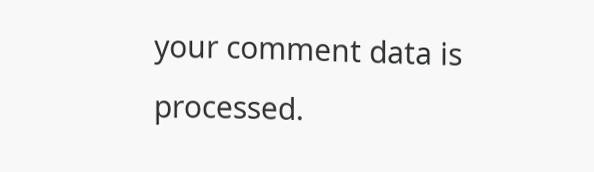your comment data is processed.